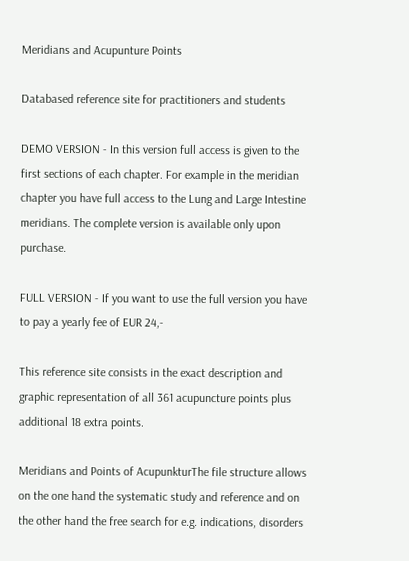Meridians and Acupunture Points

Databased reference site for practitioners and students

DEMO VERSION - In this version full access is given to the first sections of each chapter. For example in the meridian chapter you have full access to the Lung and Large Intestine meridians. The complete version is available only upon purchase.

FULL VERSION - If you want to use the full version you have to pay a yearly fee of EUR 24,-

This reference site consists in the exact description and graphic representation of all 361 acupuncture points plus additional 18 extra points.

Meridians and Points of AcupunkturThe file structure allows on the one hand the systematic study and reference and on the other hand the free search for e.g. indications, disorders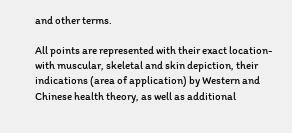and other terms.

All points are represented with their exact location- with muscular, skeletal and skin depiction, their indications (area of application) by Western and Chinese health theory, as well as additional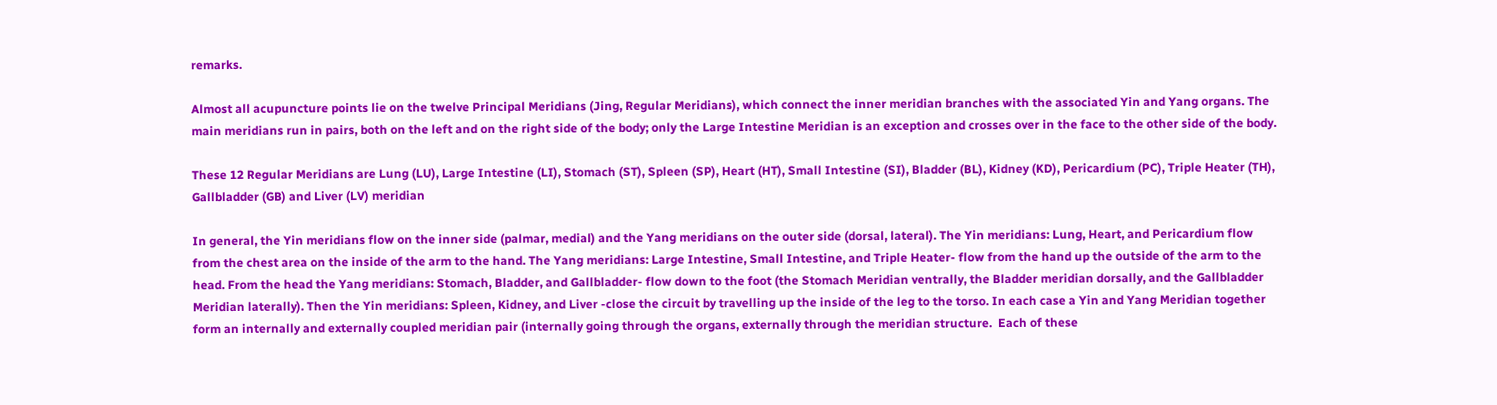remarks.

Almost all acupuncture points lie on the twelve Principal Meridians (Jing, Regular Meridians), which connect the inner meridian branches with the associated Yin and Yang organs. The main meridians run in pairs, both on the left and on the right side of the body; only the Large Intestine Meridian is an exception and crosses over in the face to the other side of the body.

These 12 Regular Meridians are Lung (LU), Large Intestine (LI), Stomach (ST), Spleen (SP), Heart (HT), Small Intestine (SI), Bladder (BL), Kidney (KD), Pericardium (PC), Triple Heater (TH), Gallbladder (GB) and Liver (LV) meridian

In general, the Yin meridians flow on the inner side (palmar, medial) and the Yang meridians on the outer side (dorsal, lateral). The Yin meridians: Lung, Heart, and Pericardium flow from the chest area on the inside of the arm to the hand. The Yang meridians: Large Intestine, Small Intestine, and Triple Heater- flow from the hand up the outside of the arm to the head. From the head the Yang meridians: Stomach, Bladder, and Gallbladder- flow down to the foot (the Stomach Meridian ventrally, the Bladder meridian dorsally, and the Gallbladder Meridian laterally). Then the Yin meridians: Spleen, Kidney, and Liver -close the circuit by travelling up the inside of the leg to the torso. In each case a Yin and Yang Meridian together form an internally and externally coupled meridian pair (internally going through the organs, externally through the meridian structure.  Each of these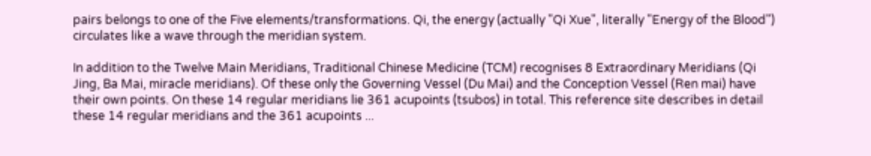pairs belongs to one of the Five elements/transformations. Qi, the energy (actually "Qi Xue", literally "Energy of the Blood") circulates like a wave through the meridian system.

In addition to the Twelve Main Meridians, Traditional Chinese Medicine (TCM) recognises 8 Extraordinary Meridians (Qi Jing, Ba Mai, miracle meridians). Of these only the Governing Vessel (Du Mai) and the Conception Vessel (Ren mai) have their own points. On these 14 regular meridians lie 361 acupoints (tsubos) in total. This reference site describes in detail these 14 regular meridians and the 361 acupoints ...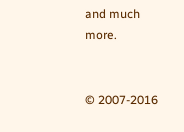and much more.


© 2007-2016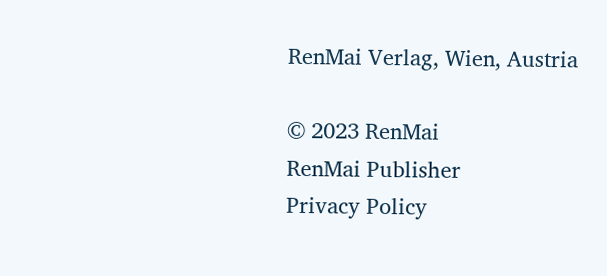RenMai Verlag, Wien, Austria

© 2023 RenMai
RenMai Publisher
Privacy Policy